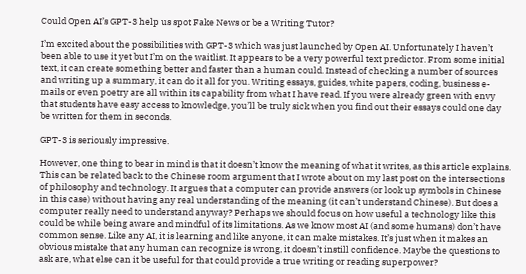Could Open AI’s GPT-3 help us spot Fake News or be a Writing Tutor?

I’m excited about the possibilities with GPT-3 which was just launched by Open AI. Unfortunately I haven’t been able to use it yet but I’m on the waitlist. It appears to be a very powerful text predictor. From some initial text, it can create something better and faster than a human could. Instead of checking a number of sources and writing up a summary, it can do it all for you. Writing essays, guides, white papers, coding, business e-mails or even poetry are all within its capability from what I have read. If you were already green with envy that students have easy access to knowledge, you’ll be truly sick when you find out their essays could one day be written for them in seconds.

GPT-3 is seriously impressive.

However, one thing to bear in mind is that it doesn’t know the meaning of what it writes, as this article explains. This can be related back to the Chinese room argument that I wrote about on my last post on the intersections of philosophy and technology. It argues that a computer can provide answers (or look up symbols in Chinese in this case) without having any real understanding of the meaning (it can’t understand Chinese). But does a computer really need to understand anyway? Perhaps we should focus on how useful a technology like this could be while being aware and mindful of its limitations. As we know most AI (and some humans) don’t have common sense. Like any AI, it is learning and like anyone, it can make mistakes. It’s just when it makes an obvious mistake that any human can recognize is wrong, it doesn’t instill confidence. Maybe the questions to ask are, what else can it be useful for that could provide a true writing or reading superpower?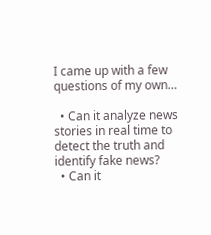I came up with a few questions of my own…

  • Can it analyze news stories in real time to detect the truth and identify fake news?
  • Can it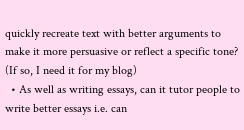quickly recreate text with better arguments to make it more persuasive or reflect a specific tone? (If so, I need it for my blog)
  • As well as writing essays, can it tutor people to write better essays i.e. can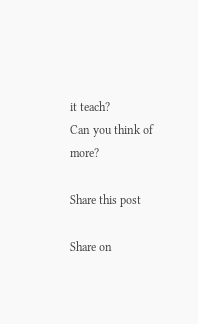it teach?
Can you think of more?

Share this post

Share on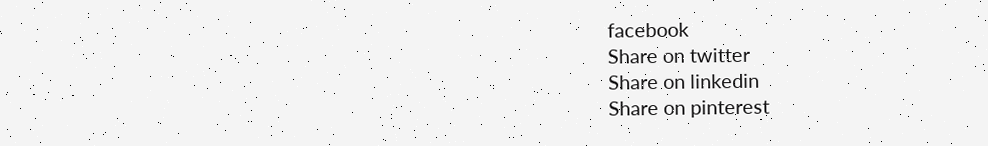facebook
Share on twitter
Share on linkedin
Share on pinterest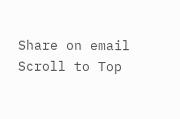Share on email
Scroll to Top